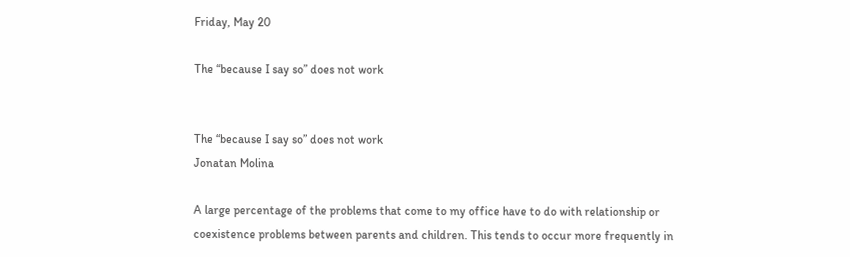Friday, May 20

The “because I say so” does not work


The “because I say so” does not work
Jonatan Molina

A large percentage of the problems that come to my office have to do with relationship or coexistence problems between parents and children. This tends to occur more frequently in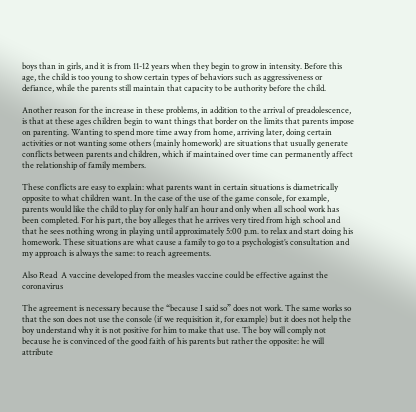boys than in girls, and it is from 11-12 years when they begin to grow in intensity. Before this age, the child is too young to show certain types of behaviors such as aggressiveness or defiance, while the parents still maintain that capacity to be authority before the child.

Another reason for the increase in these problems, in addition to the arrival of preadolescence, is that at these ages children begin to want things that border on the limits that parents impose on parenting. Wanting to spend more time away from home, arriving later, doing certain activities or not wanting some others (mainly homework) are situations that usually generate conflicts between parents and children, which if maintained over time can permanently affect the relationship of family members.

These conflicts are easy to explain: what parents want in certain situations is diametrically opposite to what children want. In the case of the use of the game console, for example, parents would like the child to play for only half an hour and only when all school work has been completed. For his part, the boy alleges that he arrives very tired from high school and that he sees nothing wrong in playing until approximately 5:00 p.m. to relax and start doing his homework. These situations are what cause a family to go to a psychologist’s consultation and my approach is always the same: to reach agreements.

Also Read  A vaccine developed from the measles vaccine could be effective against the coronavirus

The agreement is necessary because the “because I said so” does not work. The same works so that the son does not use the console (if we requisition it, for example) but it does not help the boy understand why it is not positive for him to make that use. The boy will comply not because he is convinced of the good faith of his parents but rather the opposite: he will attribute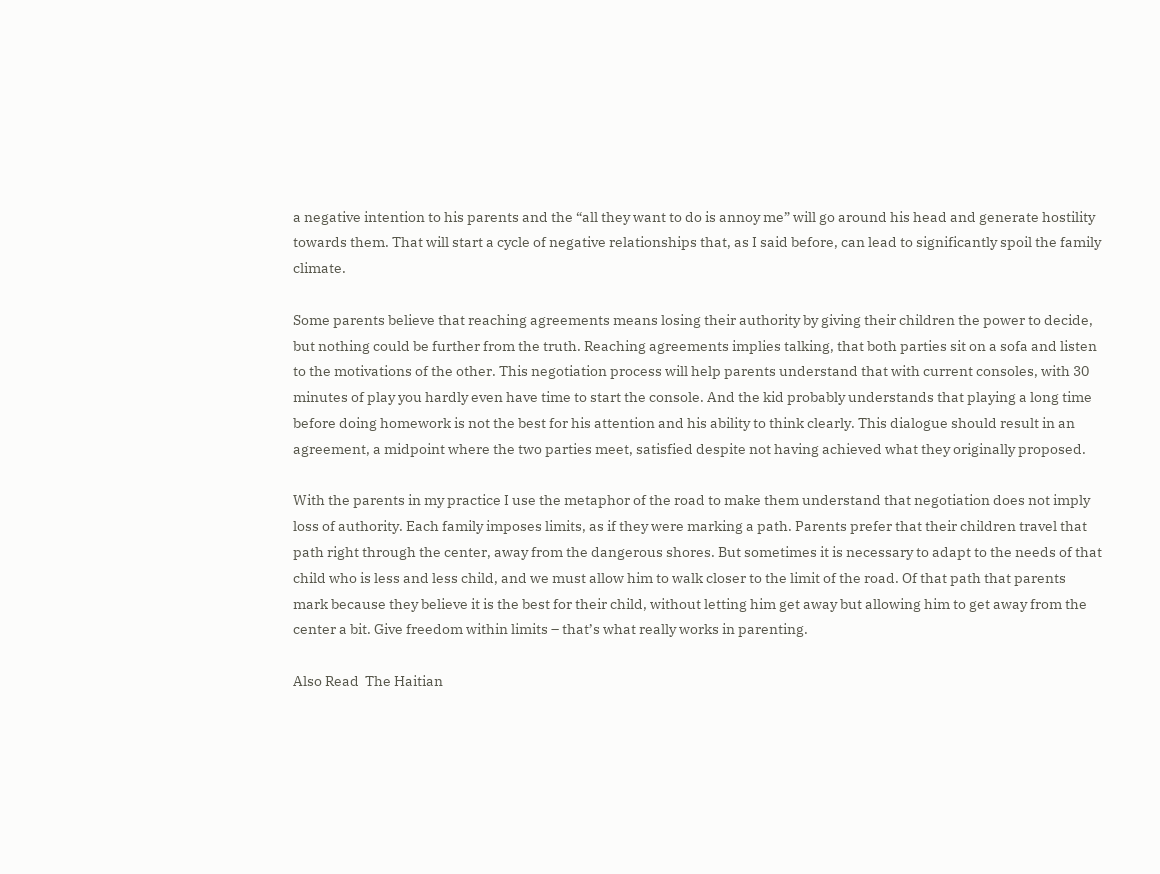a negative intention to his parents and the “all they want to do is annoy me” will go around his head and generate hostility towards them. That will start a cycle of negative relationships that, as I said before, can lead to significantly spoil the family climate.

Some parents believe that reaching agreements means losing their authority by giving their children the power to decide, but nothing could be further from the truth. Reaching agreements implies talking, that both parties sit on a sofa and listen to the motivations of the other. This negotiation process will help parents understand that with current consoles, with 30 minutes of play you hardly even have time to start the console. And the kid probably understands that playing a long time before doing homework is not the best for his attention and his ability to think clearly. This dialogue should result in an agreement, a midpoint where the two parties meet, satisfied despite not having achieved what they originally proposed.

With the parents in my practice I use the metaphor of the road to make them understand that negotiation does not imply loss of authority. Each family imposes limits, as if they were marking a path. Parents prefer that their children travel that path right through the center, away from the dangerous shores. But sometimes it is necessary to adapt to the needs of that child who is less and less child, and we must allow him to walk closer to the limit of the road. Of that path that parents mark because they believe it is the best for their child, without letting him get away but allowing him to get away from the center a bit. Give freedom within limits – that’s what really works in parenting.

Also Read  The Haitian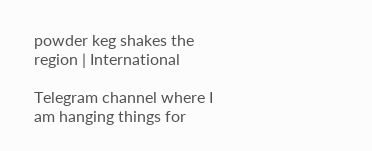powder keg shakes the region | International

Telegram channel where I am hanging things for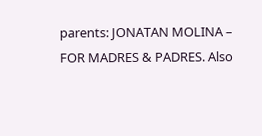parents: JONATAN MOLINA – FOR MADRES & PADRES. Also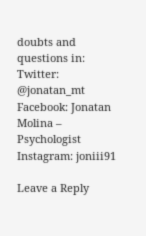doubts and questions in: Twitter: @jonatan_mt Facebook: Jonatan Molina – Psychologist Instagram: joniii91

Leave a Reply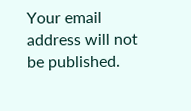Your email address will not be published.